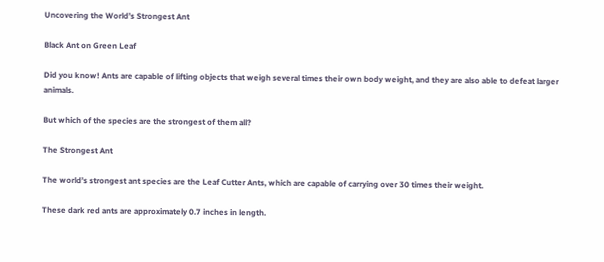Uncovering the World’s Strongest Ant

Black Ant on Green Leaf

Did you know! Ants are capable of lifting objects that weigh several times their own body weight, and they are also able to defeat larger animals.

But which of the species are the strongest of them all?

The Strongest Ant

The world’s strongest ant species are the Leaf Cutter Ants, which are capable of carrying over 30 times their weight.

These dark red ants are approximately 0.7 inches in length.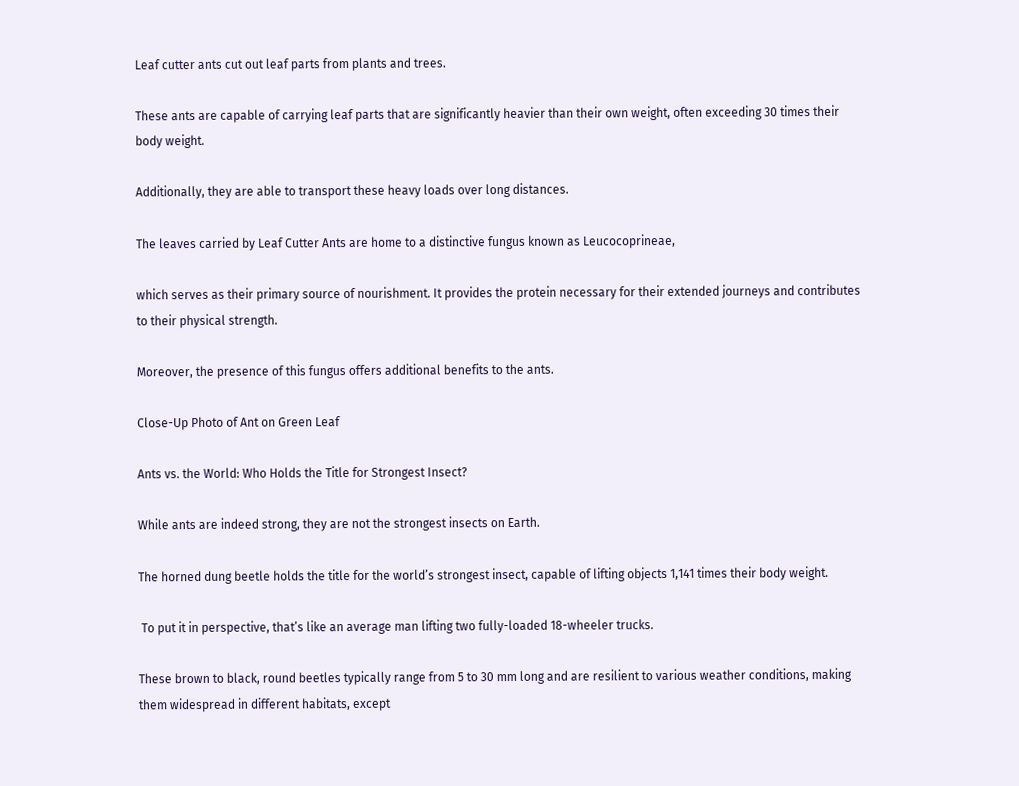Leaf cutter ants cut out leaf parts from plants and trees.

These ants are capable of carrying leaf parts that are significantly heavier than their own weight, often exceeding 30 times their body weight.

Additionally, they are able to transport these heavy loads over long distances.

The leaves carried by Leaf Cutter Ants are home to a distinctive fungus known as Leucocoprineae,

which serves as their primary source of nourishment. It provides the protein necessary for their extended journeys and contributes to their physical strength.

Moreover, the presence of this fungus offers additional benefits to the ants.

Close-Up Photo of Ant on Green Leaf

Ants vs. the World: Who Holds the Title for Strongest Insect?

While ants are indeed strong, they are not the strongest insects on Earth.

The horned dung beetle holds the title for the world’s strongest insect, capable of lifting objects 1,141 times their body weight.

 To put it in perspective, that’s like an average man lifting two fully-loaded 18-wheeler trucks.

These brown to black, round beetles typically range from 5 to 30 mm long and are resilient to various weather conditions, making them widespread in different habitats, except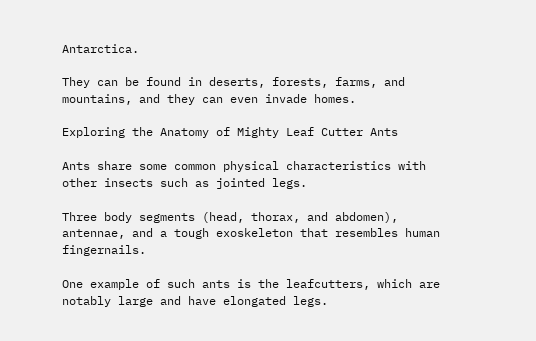Antarctica.

They can be found in deserts, forests, farms, and mountains, and they can even invade homes.

Exploring the Anatomy of Mighty Leaf Cutter Ants

Ants share some common physical characteristics with other insects such as jointed legs.

Three body segments (head, thorax, and abdomen), antennae, and a tough exoskeleton that resembles human fingernails.

One example of such ants is the leafcutters, which are notably large and have elongated legs.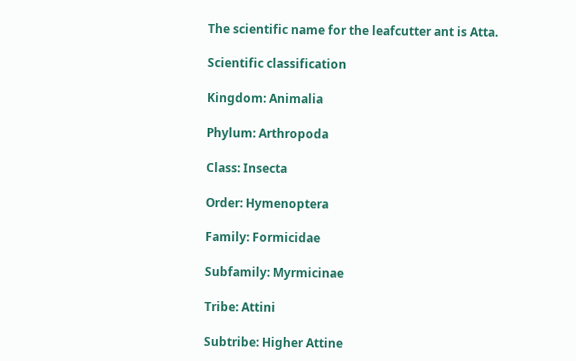The scientific name for the leafcutter ant is Atta.

Scientific classification

Kingdom: Animalia

Phylum: Arthropoda

Class: Insecta

Order: Hymenoptera

Family: Formicidae

Subfamily: Myrmicinae

Tribe: Attini

Subtribe: Higher Attine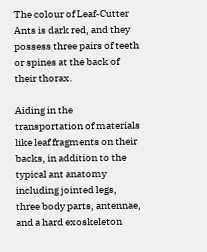The colour of Leaf-Cutter Ants is dark red, and they possess three pairs of teeth or spines at the back of their thorax.

Aiding in the transportation of materials like leaf fragments on their backs, in addition to the typical ant anatomy including jointed legs, three body parts, antennae, and a hard exoskeleton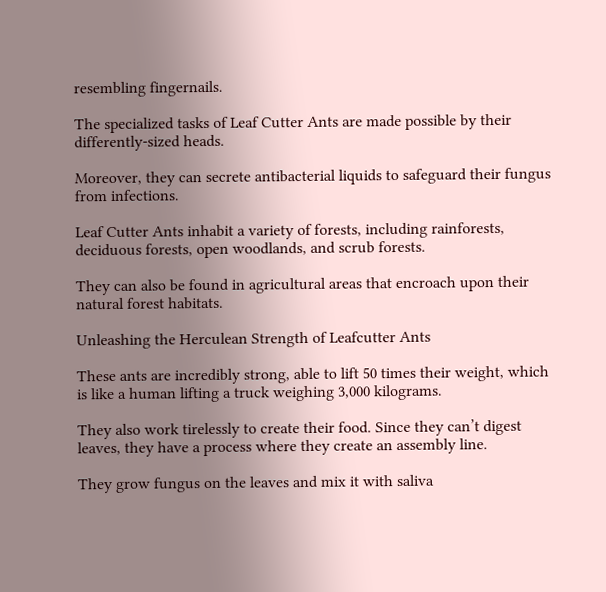resembling fingernails.

The specialized tasks of Leaf Cutter Ants are made possible by their differently-sized heads.

Moreover, they can secrete antibacterial liquids to safeguard their fungus from infections.

Leaf Cutter Ants inhabit a variety of forests, including rainforests, deciduous forests, open woodlands, and scrub forests.

They can also be found in agricultural areas that encroach upon their natural forest habitats.

Unleashing the Herculean Strength of Leafcutter Ants

These ants are incredibly strong, able to lift 50 times their weight, which is like a human lifting a truck weighing 3,000 kilograms.

They also work tirelessly to create their food. Since they can’t digest leaves, they have a process where they create an assembly line.

They grow fungus on the leaves and mix it with saliva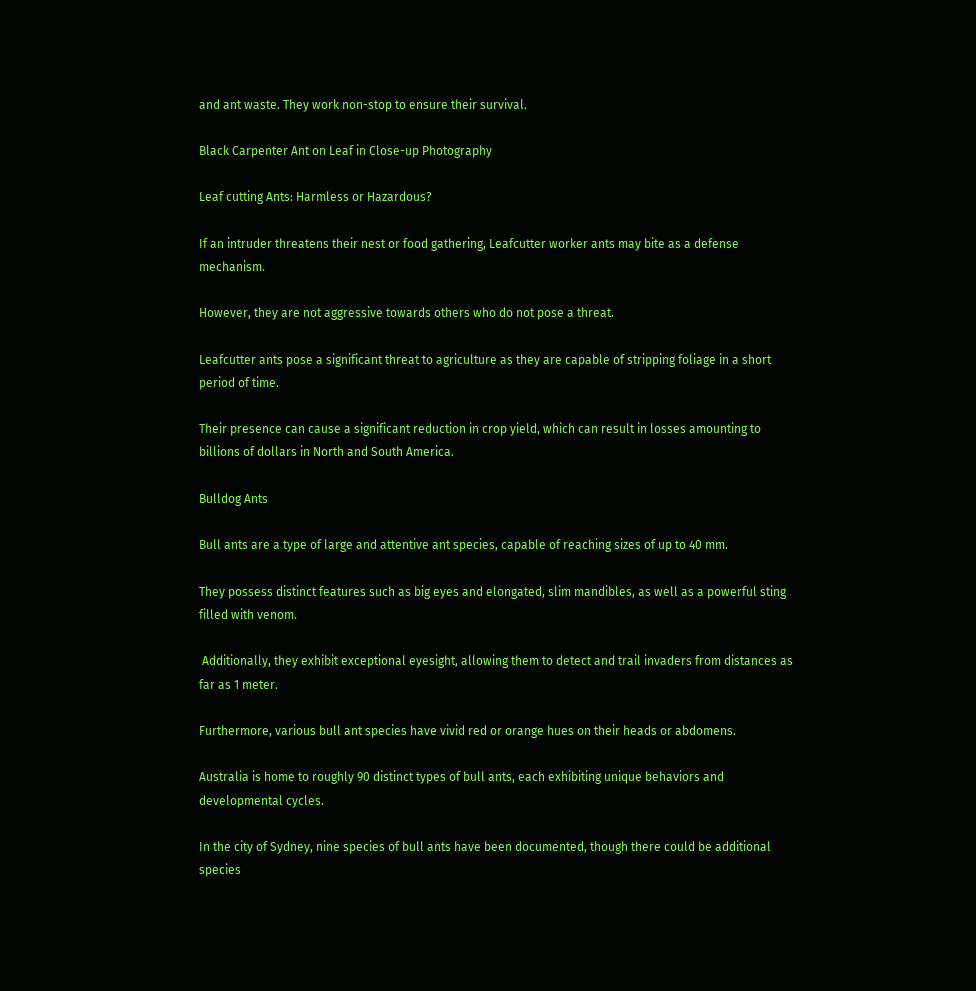and ant waste. They work non-stop to ensure their survival.

Black Carpenter Ant on Leaf in Close-up Photography

Leaf cutting Ants: Harmless or Hazardous?

If an intruder threatens their nest or food gathering, Leafcutter worker ants may bite as a defense mechanism.

However, they are not aggressive towards others who do not pose a threat.

Leafcutter ants pose a significant threat to agriculture as they are capable of stripping foliage in a short period of time.

Their presence can cause a significant reduction in crop yield, which can result in losses amounting to billions of dollars in North and South America.

Bulldog Ants

Bull ants are a type of large and attentive ant species, capable of reaching sizes of up to 40 mm.

They possess distinct features such as big eyes and elongated, slim mandibles, as well as a powerful sting filled with venom.

 Additionally, they exhibit exceptional eyesight, allowing them to detect and trail invaders from distances as far as 1 meter.

Furthermore, various bull ant species have vivid red or orange hues on their heads or abdomens.

Australia is home to roughly 90 distinct types of bull ants, each exhibiting unique behaviors and developmental cycles.

In the city of Sydney, nine species of bull ants have been documented, though there could be additional species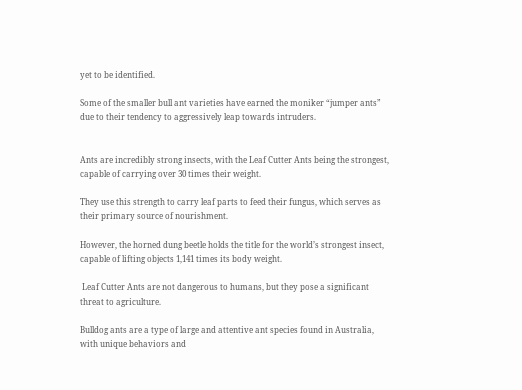yet to be identified.

Some of the smaller bull ant varieties have earned the moniker “jumper ants” due to their tendency to aggressively leap towards intruders.


Ants are incredibly strong insects, with the Leaf Cutter Ants being the strongest, capable of carrying over 30 times their weight.

They use this strength to carry leaf parts to feed their fungus, which serves as their primary source of nourishment.

However, the horned dung beetle holds the title for the world’s strongest insect, capable of lifting objects 1,141 times its body weight.

 Leaf Cutter Ants are not dangerous to humans, but they pose a significant threat to agriculture.

Bulldog ants are a type of large and attentive ant species found in Australia, with unique behaviors and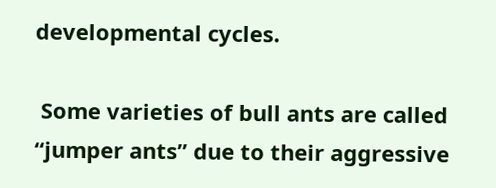developmental cycles.

 Some varieties of bull ants are called “jumper ants” due to their aggressive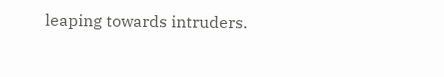leaping towards intruders.